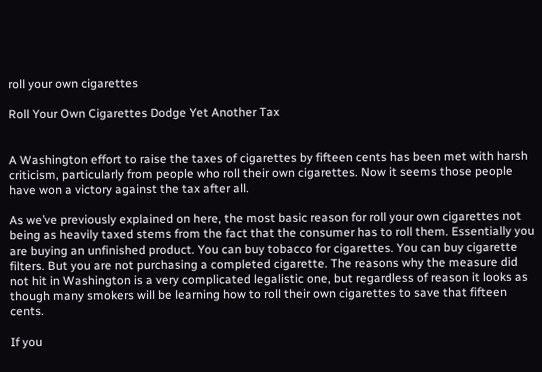roll your own cigarettes

Roll Your Own Cigarettes Dodge Yet Another Tax


A Washington effort to raise the taxes of cigarettes by fifteen cents has been met with harsh criticism, particularly from people who roll their own cigarettes. Now it seems those people have won a victory against the tax after all.

As we’ve previously explained on here, the most basic reason for roll your own cigarettes not being as heavily taxed stems from the fact that the consumer has to roll them. Essentially you are buying an unfinished product. You can buy tobacco for cigarettes. You can buy cigarette filters. But you are not purchasing a completed cigarette. The reasons why the measure did not hit in Washington is a very complicated legalistic one, but regardless of reason it looks as though many smokers will be learning how to roll their own cigarettes to save that fifteen cents.

If you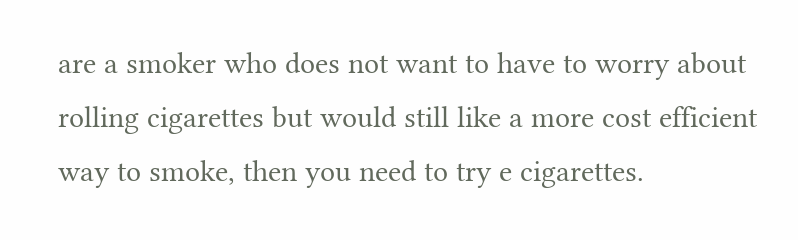are a smoker who does not want to have to worry about rolling cigarettes but would still like a more cost efficient way to smoke, then you need to try e cigarettes.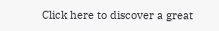Click here to discover a great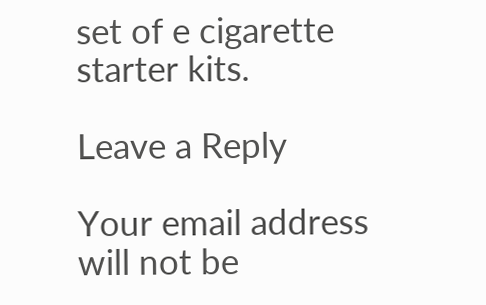set of e cigarette starter kits.

Leave a Reply

Your email address will not be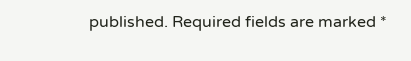published. Required fields are marked *